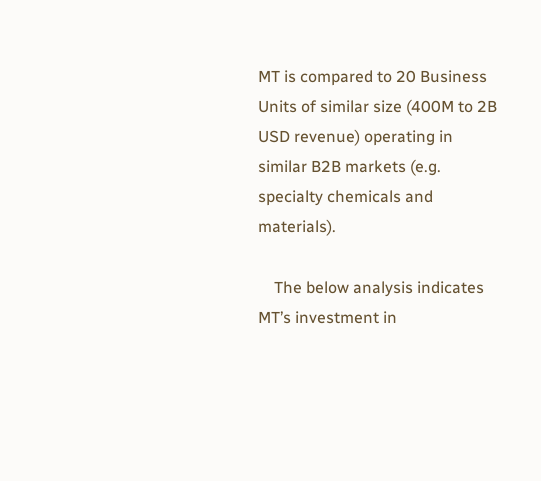MT is compared to 20 Business Units of similar size (400M to 2B USD revenue) operating in similar B2B markets (e.g. specialty chemicals and materials).

    The below analysis indicates MT’s investment in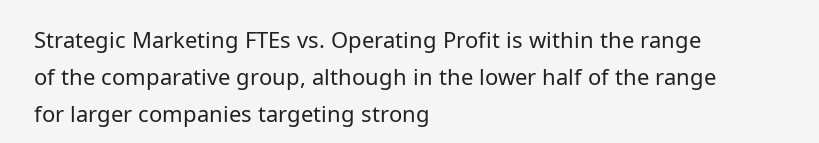Strategic Marketing FTEs vs. Operating Profit is within the range of the comparative group, although in the lower half of the range for larger companies targeting strong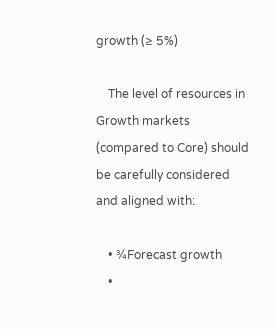growth (≥ 5%)

    The level of resources in Growth markets (compared to Core) should be carefully considered and aligned with:

    • ¾Forecast growth
    •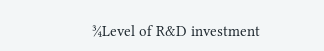¾Level of R&D investment